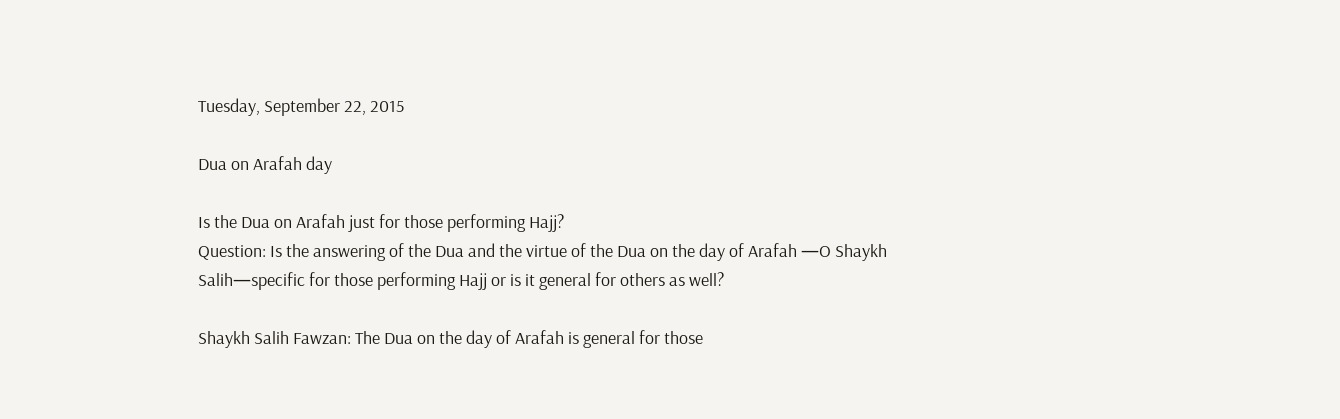Tuesday, September 22, 2015

Dua on Arafah day

Is the Dua on Arafah just for those performing Hajj?
Question: Is the answering of the Dua and the virtue of the Dua on the day of Arafah —O Shaykh Salih—specific for those performing Hajj or is it general for others as well?

Shaykh Salih Fawzan: The Dua on the day of Arafah is general for those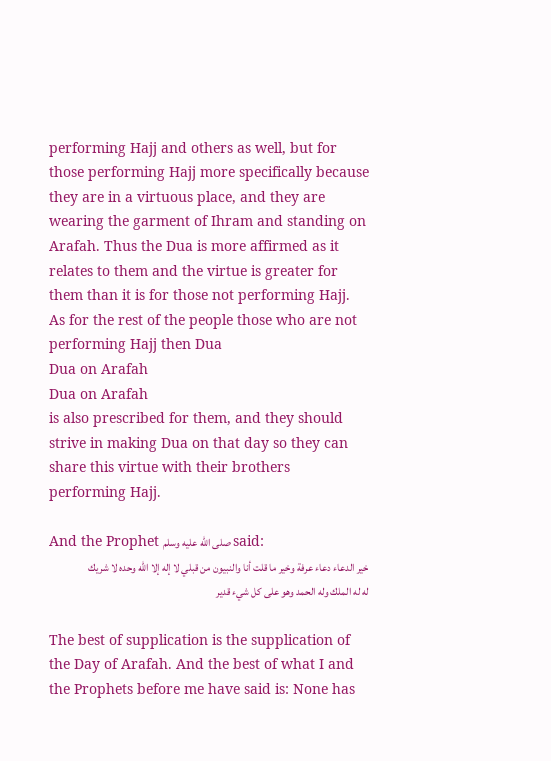performing Hajj and others as well, but for those performing Hajj more specifically because they are in a virtuous place, and they are wearing the garment of Ihram and standing on Arafah. Thus the Dua is more affirmed as it relates to them and the virtue is greater for them than it is for those not performing Hajj. As for the rest of the people those who are not performing Hajj then Dua
Dua on Arafah
Dua on Arafah
is also prescribed for them, and they should strive in making Dua on that day so they can share this virtue with their brothers performing Hajj.

And the Prophet صلى الله عليه وسلم said:
خير الدعاء دعاء عرفة وخير ما قلت أنا والنبيون من قبلي لا إله إلا الله وحده لا شريك له له الملك وله الحمد وهو على كل شيء قدير

The best of supplication is the supplication of the Day of Arafah. And the best of what I and the Prophets before me have said is: None has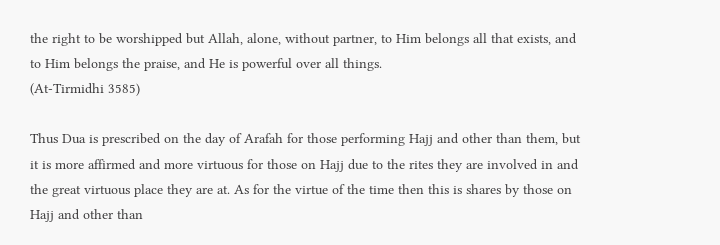the right to be worshipped but Allah, alone, without partner, to Him belongs all that exists, and to Him belongs the praise, and He is powerful over all things.
(At-Tirmidhi 3585)

Thus Dua is prescribed on the day of Arafah for those performing Hajj and other than them, but it is more affirmed and more virtuous for those on Hajj due to the rites they are involved in and the great virtuous place they are at. As for the virtue of the time then this is shares by those on Hajj and other than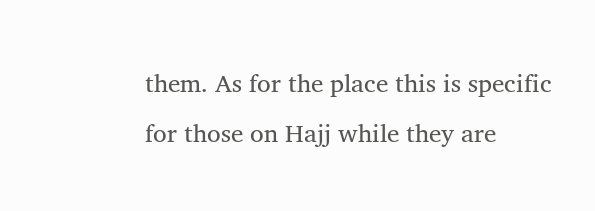them. As for the place this is specific for those on Hajj while they are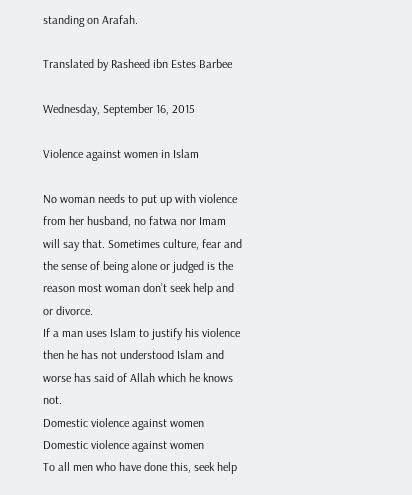standing on Arafah.

Translated by Rasheed ibn Estes Barbee

Wednesday, September 16, 2015

Violence against women in Islam

No woman needs to put up with violence from her husband, no fatwa nor Imam will say that. Sometimes culture, fear and the sense of being alone or judged is the reason most woman don’t seek help and or divorce.
If a man uses Islam to justify his violence then he has not understood Islam and worse has said of Allah which he knows not.
Domestic violence against women
Domestic violence against women
To all men who have done this, seek help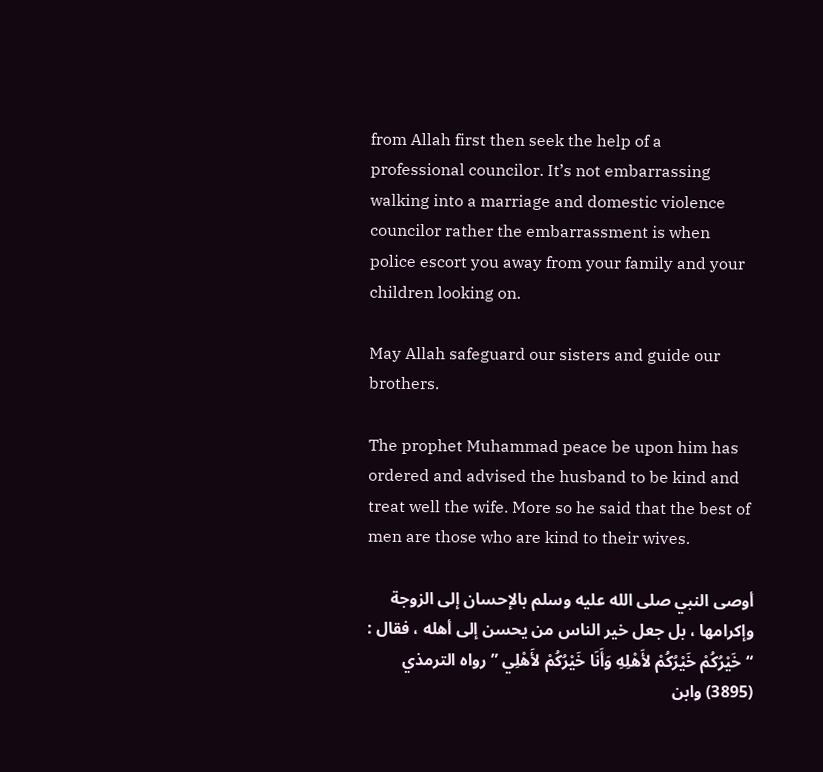from Allah first then seek the help of a professional councilor. It’s not embarrassing walking into a marriage and domestic violence councilor rather the embarrassment is when police escort you away from your family and your children looking on.

May Allah safeguard our sisters and guide our brothers.

The prophet Muhammad peace be upon him has ordered and advised the husband to be kind and treat well the wife. More so he said that the best of men are those who are kind to their wives.

أوصى النبي صلى الله عليه وسلم بالإحسان إلى الزوجة وإكرامها ، بل جعل خير الناس من يحسن إلى أهله ، فقال : “ خَيْرُكُمْ خَيْرُكُمْ لأَهْلِهِ وَأَنَا خَيْرُكُمْ لأَهْلِي ” رواه الترمذي (3895) وابن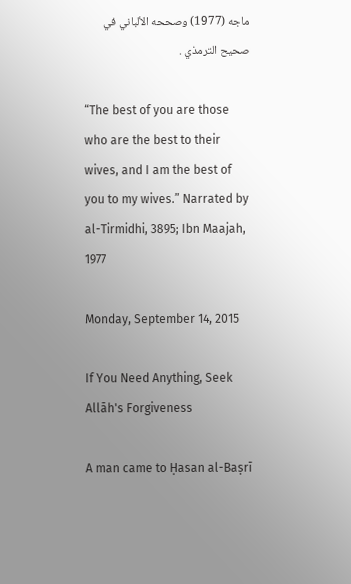ماجه (1977) وصححه الألباني في صحيح الترمذي .

“The best of you are those who are the best to their wives, and I am the best of you to my wives.” Narrated by al-Tirmidhi, 3895; Ibn Maajah, 1977

Monday, September 14, 2015

If You Need Anything, Seek Allāh's Forgiveness

A man came to Ḥasan al-Baṣrī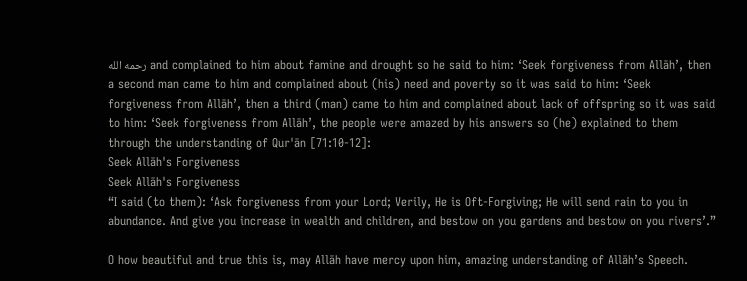رحمه الله and complained to him about famine and drought so he said to him: ‘Seek forgiveness from Allāh’, then a second man came to him and complained about (his) need and poverty so it was said to him: ‘Seek forgiveness from Allāh’, then a third (man) came to him and complained about lack of offspring so it was said to him: ‘Seek forgiveness from Allāh’, the people were amazed by his answers so (he) explained to them through the understanding of Qur'ān [71:10-12]:
Seek Allāh's Forgiveness
Seek Allāh's Forgiveness
“I said (to them): ‘Ask forgiveness from your Lord; Verily, He is Oft-Forgiving; He will send rain to you in abundance. And give you increase in wealth and children, and bestow on you gardens and bestow on you rivers’.”

O how beautiful and true this is, may Allāh have mercy upon him, amazing understanding of Allāh’s Speech.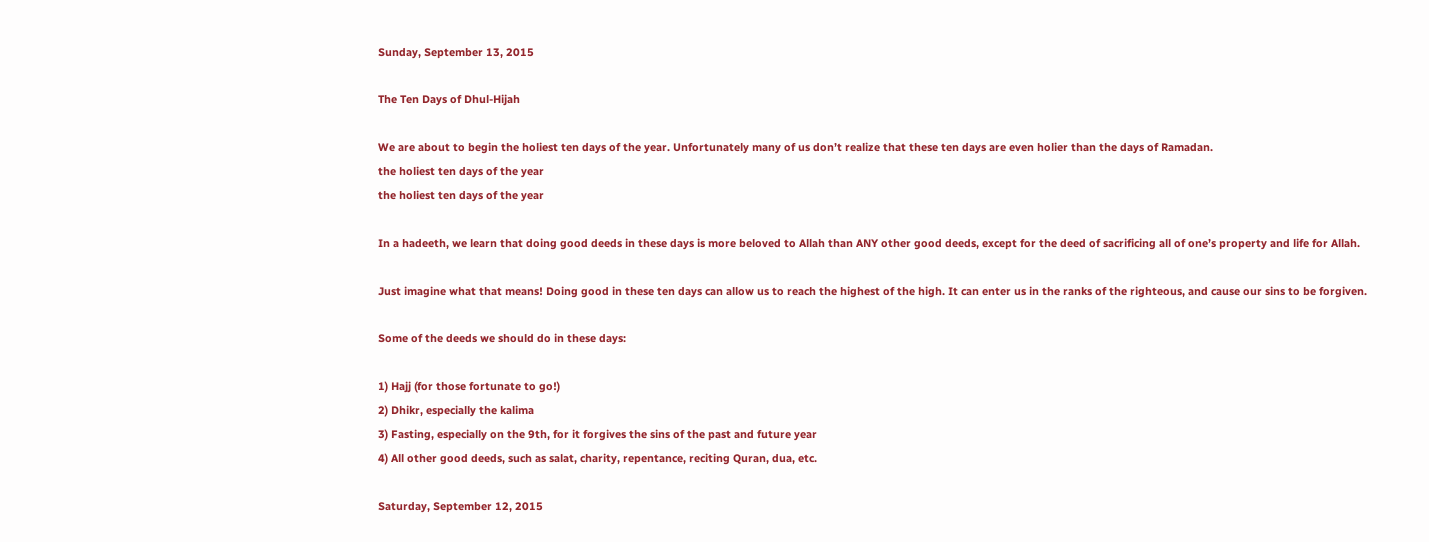Sunday, September 13, 2015

The Ten Days of Dhul-Hijah

We are about to begin the holiest ten days of the year. Unfortunately many of us don’t realize that these ten days are even holier than the days of Ramadan.
the holiest ten days of the year
the holiest ten days of the year

In a hadeeth, we learn that doing good deeds in these days is more beloved to Allah than ANY other good deeds, except for the deed of sacrificing all of one’s property and life for Allah.

Just imagine what that means! Doing good in these ten days can allow us to reach the highest of the high. It can enter us in the ranks of the righteous, and cause our sins to be forgiven.

Some of the deeds we should do in these days:

1) Hajj (for those fortunate to go!)
2) Dhikr, especially the kalima
3) Fasting, especially on the 9th, for it forgives the sins of the past and future year
4) All other good deeds, such as salat, charity, repentance, reciting Quran, dua, etc.

Saturday, September 12, 2015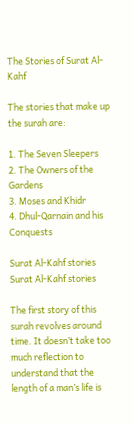The Stories of Surat Al-Kahf

The stories that make up the surah are:

1. The Seven Sleepers
2. The Owners of the Gardens
3. Moses and Khidr
4. Dhul-Qarnain and his Conquests

Surat Al-Kahf stories
Surat Al-Kahf stories

The first story of this surah revolves around time. It doesn’t take too much reflection to understand that the length of a man’s life is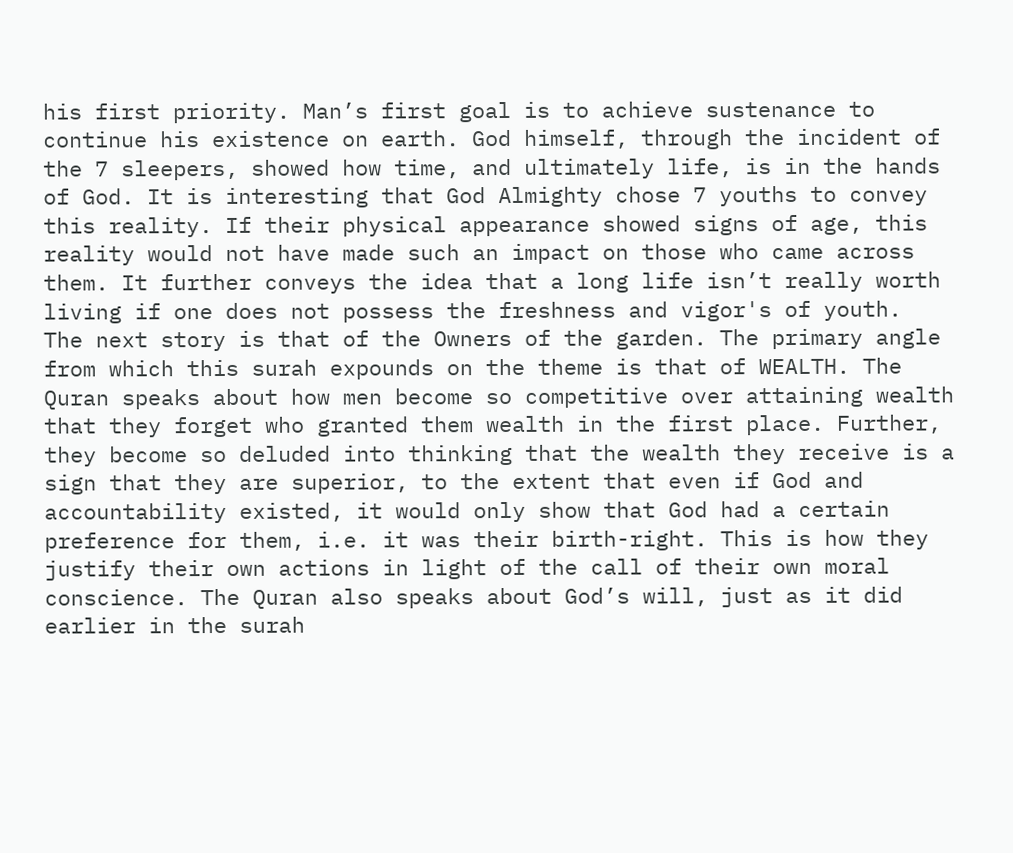his first priority. Man’s first goal is to achieve sustenance to continue his existence on earth. God himself, through the incident of the 7 sleepers, showed how time, and ultimately life, is in the hands of God. It is interesting that God Almighty chose 7 youths to convey this reality. If their physical appearance showed signs of age, this reality would not have made such an impact on those who came across them. It further conveys the idea that a long life isn’t really worth living if one does not possess the freshness and vigor's of youth.
The next story is that of the Owners of the garden. The primary angle from which this surah expounds on the theme is that of WEALTH. The Quran speaks about how men become so competitive over attaining wealth that they forget who granted them wealth in the first place. Further, they become so deluded into thinking that the wealth they receive is a sign that they are superior, to the extent that even if God and accountability existed, it would only show that God had a certain preference for them, i.e. it was their birth-right. This is how they justify their own actions in light of the call of their own moral conscience. The Quran also speaks about God’s will, just as it did earlier in the surah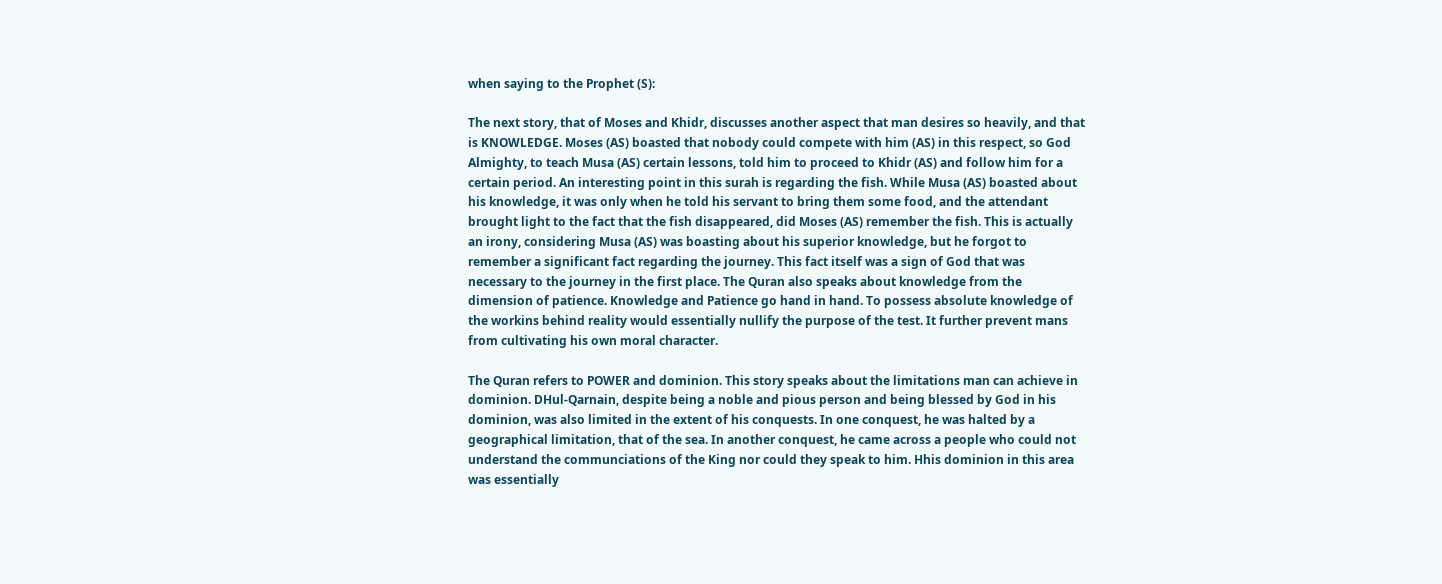when saying to the Prophet (S):

The next story, that of Moses and Khidr, discusses another aspect that man desires so heavily, and that is KNOWLEDGE. Moses (AS) boasted that nobody could compete with him (AS) in this respect, so God Almighty, to teach Musa (AS) certain lessons, told him to proceed to Khidr (AS) and follow him for a certain period. An interesting point in this surah is regarding the fish. While Musa (AS) boasted about his knowledge, it was only when he told his servant to bring them some food, and the attendant brought light to the fact that the fish disappeared, did Moses (AS) remember the fish. This is actually an irony, considering Musa (AS) was boasting about his superior knowledge, but he forgot to remember a significant fact regarding the journey. This fact itself was a sign of God that was necessary to the journey in the first place. The Quran also speaks about knowledge from the dimension of patience. Knowledge and Patience go hand in hand. To possess absolute knowledge of the workins behind reality would essentially nullify the purpose of the test. It further prevent mans from cultivating his own moral character.

The Quran refers to POWER and dominion. This story speaks about the limitations man can achieve in dominion. DHul-Qarnain, despite being a noble and pious person and being blessed by God in his dominion, was also limited in the extent of his conquests. In one conquest, he was halted by a geographical limitation, that of the sea. In another conquest, he came across a people who could not understand the communciations of the King nor could they speak to him. Hhis dominion in this area was essentially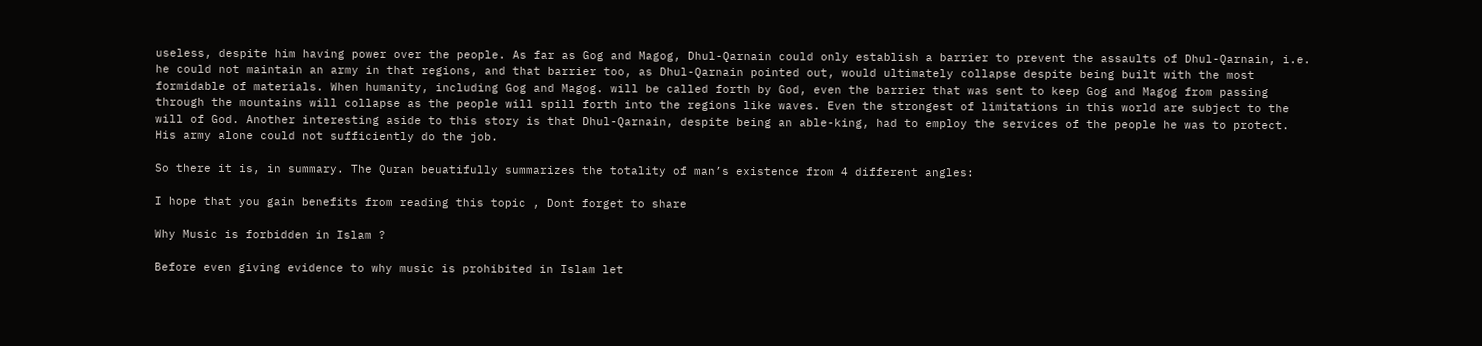useless, despite him having power over the people. As far as Gog and Magog, Dhul-Qarnain could only establish a barrier to prevent the assaults of Dhul-Qarnain, i.e. he could not maintain an army in that regions, and that barrier too, as Dhul-Qarnain pointed out, would ultimately collapse despite being built with the most formidable of materials. When humanity, including Gog and Magog. will be called forth by God, even the barrier that was sent to keep Gog and Magog from passing through the mountains will collapse as the people will spill forth into the regions like waves. Even the strongest of limitations in this world are subject to the will of God. Another interesting aside to this story is that Dhul-Qarnain, despite being an able-king, had to employ the services of the people he was to protect. His army alone could not sufficiently do the job.

So there it is, in summary. The Quran beuatifully summarizes the totality of man’s existence from 4 different angles:

I hope that you gain benefits from reading this topic , Dont forget to share

Why Music is forbidden in Islam ?

Before even giving evidence to why music is prohibited in Islam let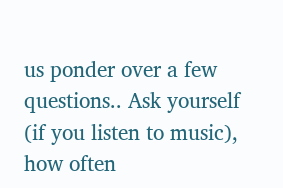us ponder over a few questions.. Ask yourself (if you listen to music), how often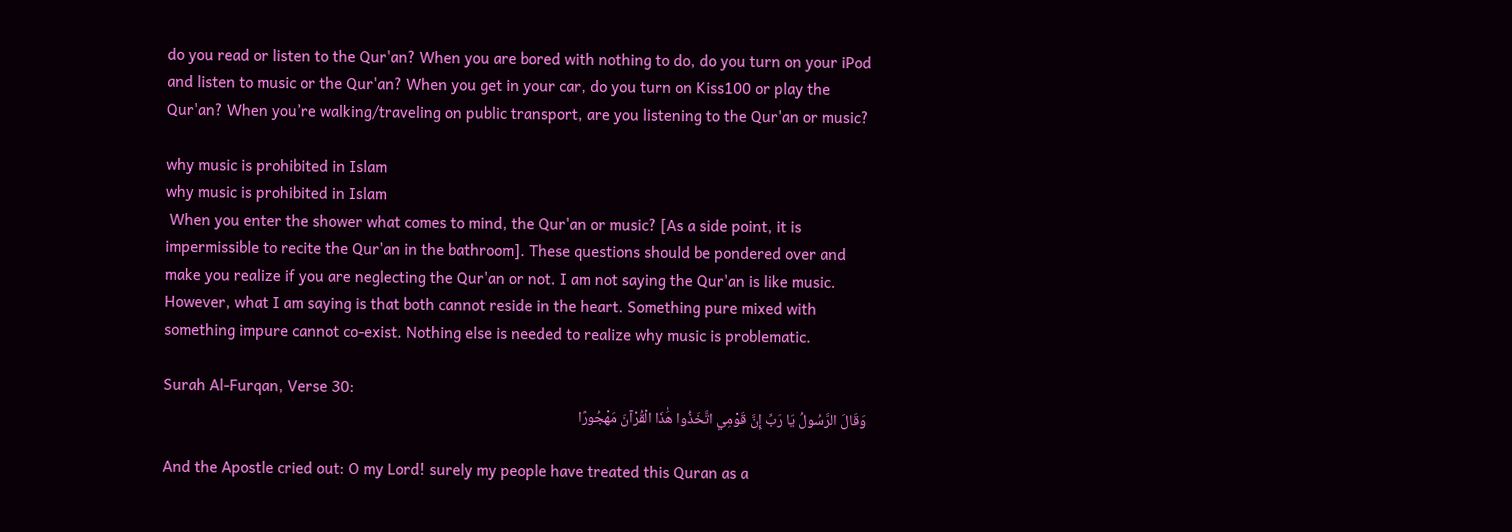do you read or listen to the Qur'an? When you are bored with nothing to do, do you turn on your iPod and listen to music or the Qur'an? When you get in your car, do you turn on Kiss100 or play the Qur'an? When you’re walking/traveling on public transport, are you listening to the Qur'an or music?

why music is prohibited in Islam
why music is prohibited in Islam
 When you enter the shower what comes to mind, the Qur'an or music? [As a side point, it is impermissible to recite the Qur'an in the bathroom]. These questions should be pondered over and make you realize if you are neglecting the Qur'an or not. I am not saying the Qur'an is like music. However, what I am saying is that both cannot reside in the heart. Something pure mixed with something impure cannot co-exist. Nothing else is needed to realize why music is problematic.

Surah Al-Furqan, Verse 30:
وَقَالَ الرَّسُولُ يَا رَبِّ إِنَّ قَوْمِي اتَّخَذُوا هَٰذَا الْقُرْآنَ مَهْجُورًا

And the Apostle cried out: O my Lord! surely my people have treated this Quran as a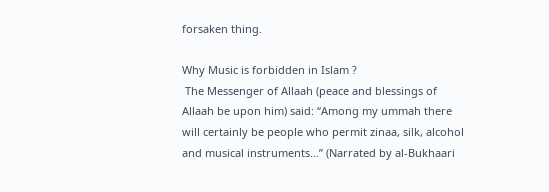forsaken thing.

Why Music is forbidden in Islam ?
 The Messenger of Allaah (peace and blessings of Allaah be upon him) said: “Among my ummah there will certainly be people who permit zinaa, silk, alcohol and musical instruments…” (Narrated by al-Bukhaari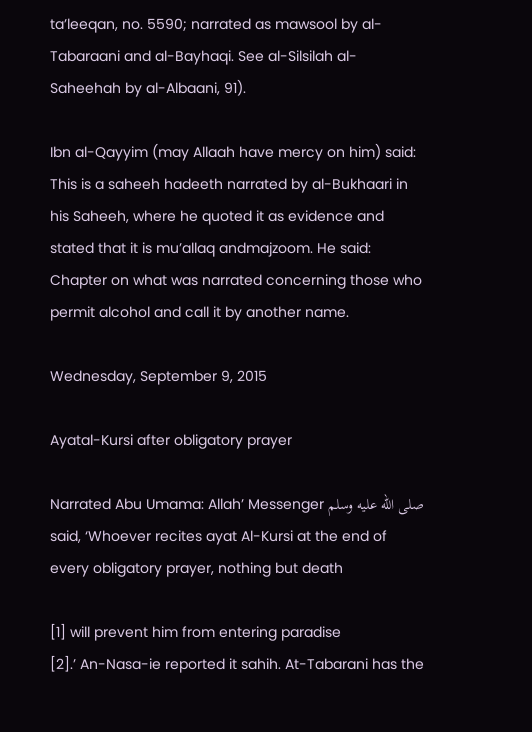ta’leeqan, no. 5590; narrated as mawsool by al-Tabaraani and al-Bayhaqi. See al-Silsilah al-Saheehah by al-Albaani, 91).

Ibn al-Qayyim (may Allaah have mercy on him) said: This is a saheeh hadeeth narrated by al-Bukhaari in his Saheeh, where he quoted it as evidence and stated that it is mu’allaq andmajzoom. He said: Chapter on what was narrated concerning those who permit alcohol and call it by another name.

Wednesday, September 9, 2015

Ayatal-Kursi after obligatory prayer

Narrated Abu Umama: Allah’ Messenger صلى الله عليه وسلم said, ‘Whoever recites ayat Al-Kursi at the end of every obligatory prayer, nothing but death

[1] will prevent him from entering paradise
[2].’ An-Nasa-ie reported it sahih. At-Tabarani has the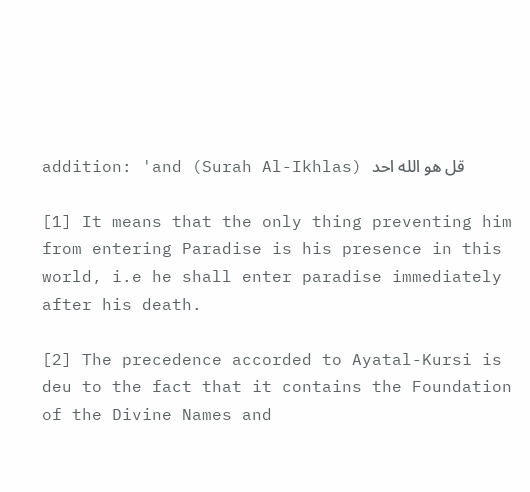addition: 'and (Surah Al-Ikhlas) قل هو الله احد

[1] It means that the only thing preventing him from entering Paradise is his presence in this world, i.e he shall enter paradise immediately after his death.

[2] The precedence accorded to Ayatal-Kursi is deu to the fact that it contains the Foundation of the Divine Names and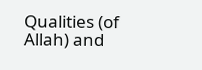Qualities (of Allah) and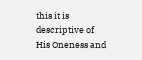this it is descriptive of His Oneness and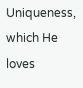Uniqueness, which He loves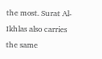the most. Surat Al-Ikhlas also carries the same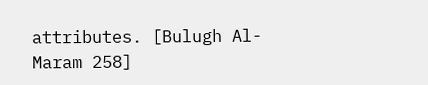attributes. [Bulugh Al-Maram 258]